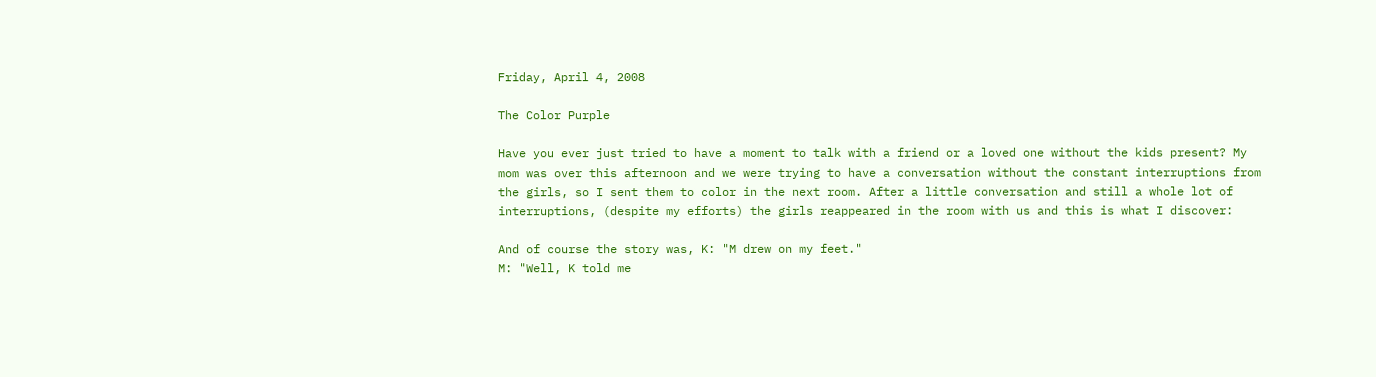Friday, April 4, 2008

The Color Purple

Have you ever just tried to have a moment to talk with a friend or a loved one without the kids present? My mom was over this afternoon and we were trying to have a conversation without the constant interruptions from the girls, so I sent them to color in the next room. After a little conversation and still a whole lot of interruptions, (despite my efforts) the girls reappeared in the room with us and this is what I discover:

And of course the story was, K: "M drew on my feet."
M: "Well, K told me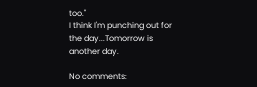too."
I think I'm punching out for the day...Tomorrow is another day.

No comments: